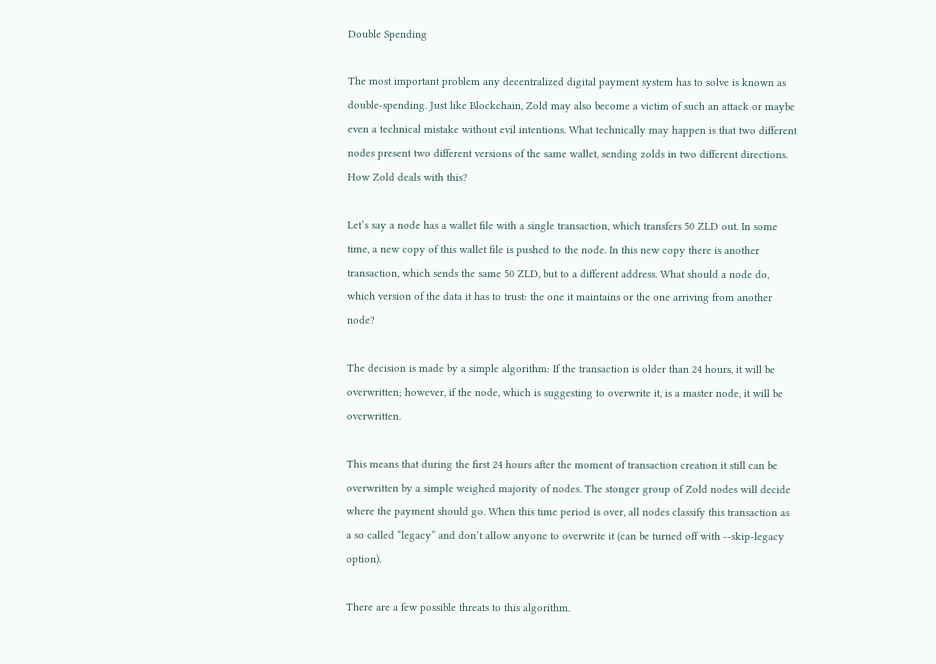Double Spending

The most important problem any decentralized digital payment system has to solve is known as double-spending. Just like Blockchain, Zold may also become a victim of such an attack or maybe even a technical mistake without evil intentions. What technically may happen is that two different nodes present two different versions of the same wallet, sending zolds in two different directions. How Zold deals with this?

Let’s say a node has a wallet file with a single transaction, which transfers 50 ZLD out. In some time, a new copy of this wallet file is pushed to the node. In this new copy there is another transaction, which sends the same 50 ZLD, but to a different address. What should a node do, which version of the data it has to trust: the one it maintains or the one arriving from another node?

The decision is made by a simple algorithm: If the transaction is older than 24 hours, it will be overwritten; however, if the node, which is suggesting to overwrite it, is a master node, it will be overwritten.

This means that during the first 24 hours after the moment of transaction creation it still can be overwritten by a simple weighed majority of nodes. The stonger group of Zold nodes will decide where the payment should go. When this time period is over, all nodes classify this transaction as a so called “legacy” and don’t allow anyone to overwrite it (can be turned off with --skip-legacy option).

There are a few possible threats to this algorithm.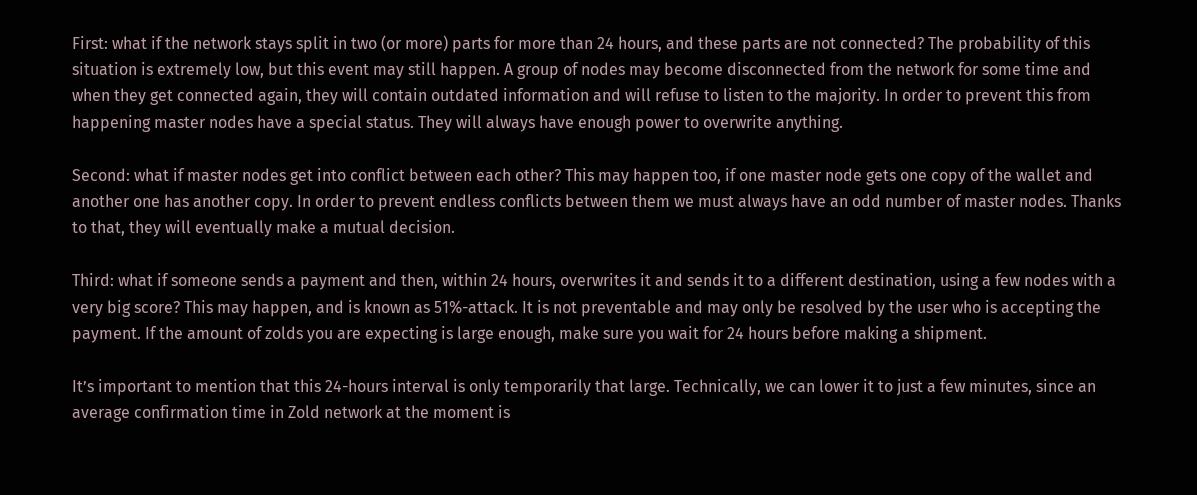First: what if the network stays split in two (or more) parts for more than 24 hours, and these parts are not connected? The probability of this situation is extremely low, but this event may still happen. A group of nodes may become disconnected from the network for some time and when they get connected again, they will contain outdated information and will refuse to listen to the majority. In order to prevent this from happening master nodes have a special status. They will always have enough power to overwrite anything.

Second: what if master nodes get into conflict between each other? This may happen too, if one master node gets one copy of the wallet and another one has another copy. In order to prevent endless conflicts between them we must always have an odd number of master nodes. Thanks to that, they will eventually make a mutual decision.

Third: what if someone sends a payment and then, within 24 hours, overwrites it and sends it to a different destination, using a few nodes with a very big score? This may happen, and is known as 51%-attack. It is not preventable and may only be resolved by the user who is accepting the payment. If the amount of zolds you are expecting is large enough, make sure you wait for 24 hours before making a shipment.

It’s important to mention that this 24-hours interval is only temporarily that large. Technically, we can lower it to just a few minutes, since an average confirmation time in Zold network at the moment is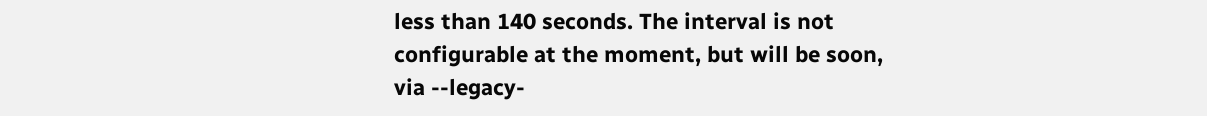less than 140 seconds. The interval is not configurable at the moment, but will be soon, via --legacy-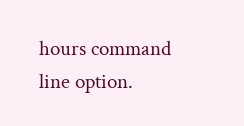hours command line option.